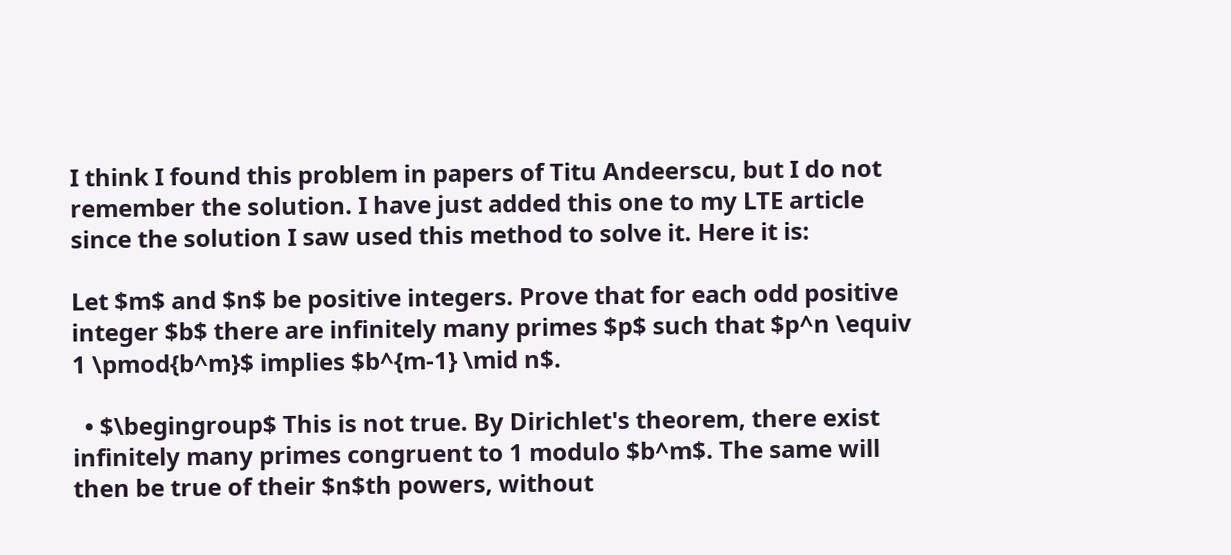I think I found this problem in papers of Titu Andeerscu, but I do not remember the solution. I have just added this one to my LTE article since the solution I saw used this method to solve it. Here it is:

Let $m$ and $n$ be positive integers. Prove that for each odd positive integer $b$ there are infinitely many primes $p$ such that $p^n \equiv 1 \pmod{b^m}$ implies $b^{m-1} \mid n$.

  • $\begingroup$ This is not true. By Dirichlet's theorem, there exist infinitely many primes congruent to 1 modulo $b^m$. The same will then be true of their $n$th powers, without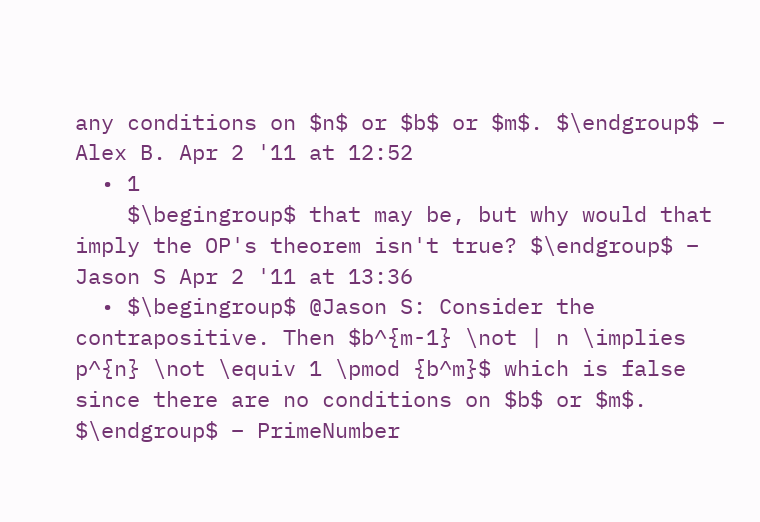any conditions on $n$ or $b$ or $m$. $\endgroup$ – Alex B. Apr 2 '11 at 12:52
  • 1
    $\begingroup$ that may be, but why would that imply the OP's theorem isn't true? $\endgroup$ – Jason S Apr 2 '11 at 13:36
  • $\begingroup$ @Jason S: Consider the contrapositive. Then $b^{m-1} \not | n \implies p^{n} \not \equiv 1 \pmod {b^m}$ which is false since there are no conditions on $b$ or $m$. $\endgroup$ – PrimeNumber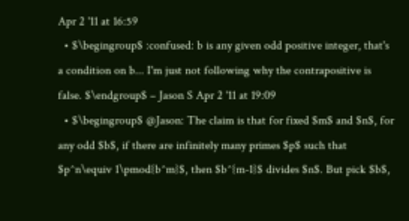Apr 2 '11 at 16:59
  • $\begingroup$ :confused: b is any given odd positive integer, that's a condition on b... I'm just not following why the contrapositive is false. $\endgroup$ – Jason S Apr 2 '11 at 19:09
  • $\begingroup$ @Jason: The claim is that for fixed $m$ and $n$, for any odd $b$, if there are infinitely many primes $p$ such that $p^n\equiv 1\pmod{b^m}$, then $b^{m-1}$ divides $n$. But pick $b$,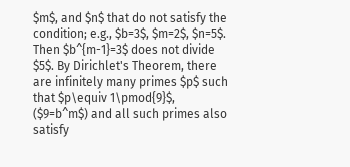$m$, and $n$ that do not satisfy the condition; e.g., $b=3$, $m=2$, $n=5$. Then $b^{m-1}=3$ does not divide $5$. By Dirichlet's Theorem, there are infinitely many primes $p$ such that $p\equiv 1\pmod{9}$, ($9=b^m$) and all such primes also satisfy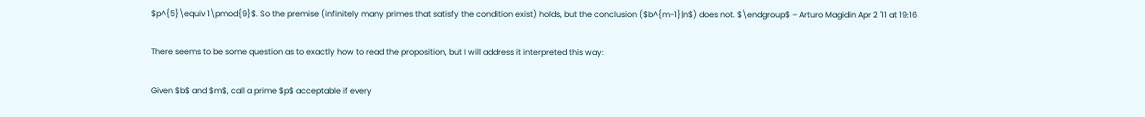$p^{5}\equiv 1\pmod{9}$. So the premise (infinitely many primes that satisfy the condition exist) holds, but the conclusion ($b^{m-1}|n$) does not. $\endgroup$ – Arturo Magidin Apr 2 '11 at 19:16

There seems to be some question as to exactly how to read the proposition, but I will address it interpreted this way:

Given $b$ and $m$, call a prime $p$ acceptable if every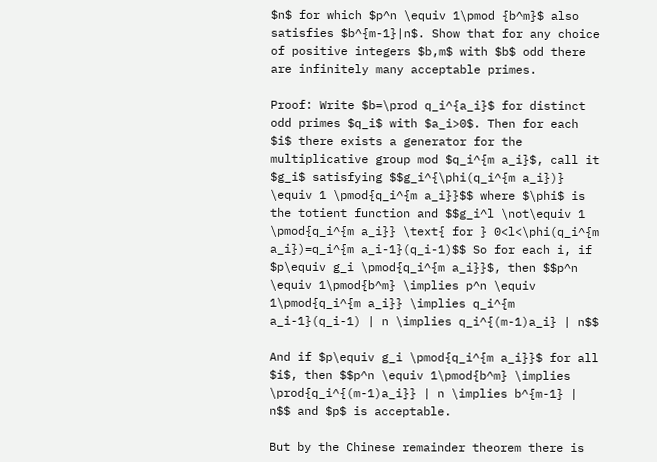$n$ for which $p^n \equiv 1\pmod {b^m}$ also satisfies $b^{m-1}|n$. Show that for any choice of positive integers $b,m$ with $b$ odd there are infinitely many acceptable primes.

Proof: Write $b=\prod q_i^{a_i}$ for distinct odd primes $q_i$ with $a_i>0$. Then for each $i$ there exists a generator for the multiplicative group mod $q_i^{m a_i}$, call it $g_i$ satisfying $$g_i^{\phi(q_i^{m a_i})} \equiv 1 \pmod{q_i^{m a_i}}$$ where $\phi$ is the totient function and $$g_i^l \not\equiv 1 \pmod{q_i^{m a_i}} \text{ for } 0<l<\phi(q_i^{m a_i})=q_i^{m a_i-1}(q_i-1)$$ So for each i, if $p\equiv g_i \pmod{q_i^{m a_i}}$, then $$p^n \equiv 1\pmod{b^m} \implies p^n \equiv 1\pmod{q_i^{m a_i}} \implies q_i^{m a_i-1}(q_i-1) | n \implies q_i^{(m-1)a_i} | n$$

And if $p\equiv g_i \pmod{q_i^{m a_i}}$ for all $i$, then $$p^n \equiv 1\pmod{b^m} \implies \prod{q_i^{(m-1)a_i}} | n \implies b^{m-1} | n$$ and $p$ is acceptable.

But by the Chinese remainder theorem there is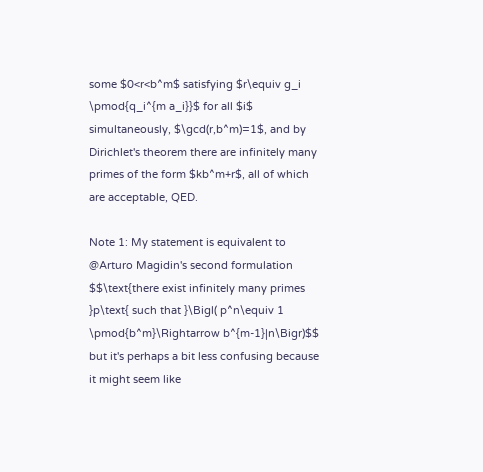some $0<r<b^m$ satisfying $r\equiv g_i \pmod{q_i^{m a_i}}$ for all $i$ simultaneously, $\gcd(r,b^m)=1$, and by Dirichlet's theorem there are infinitely many primes of the form $kb^m+r$, all of which are acceptable, QED.

Note 1: My statement is equivalent to @Arturo Magidin's second formulation $$\text{there exist infinitely many primes }p\text{ such that }\Bigl( p^n\equiv 1 \pmod{b^m}\Rightarrow b^{m-1}|n\Bigr)$$ but it's perhaps a bit less confusing because it might seem like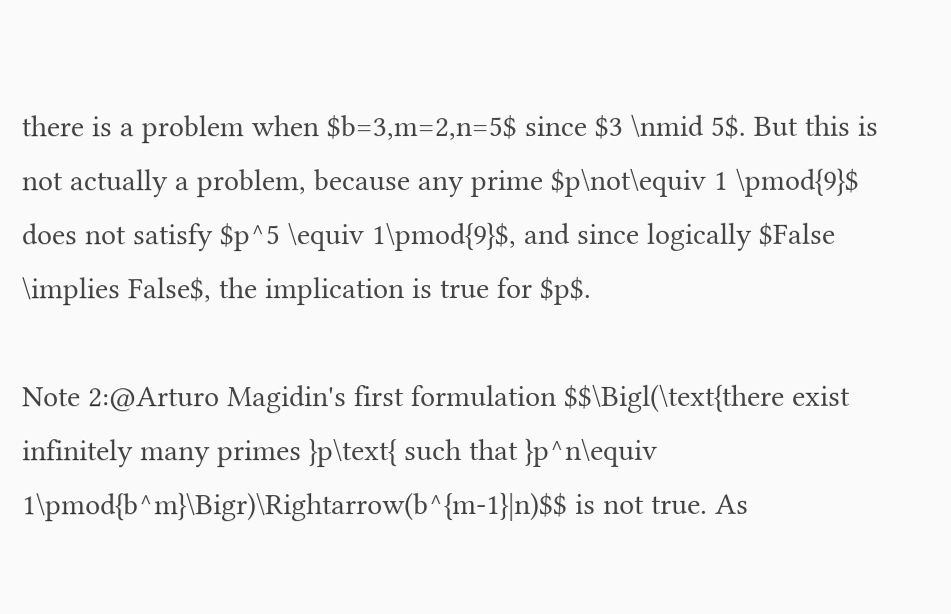there is a problem when $b=3,m=2,n=5$ since $3 \nmid 5$. But this is not actually a problem, because any prime $p\not\equiv 1 \pmod{9}$ does not satisfy $p^5 \equiv 1\pmod{9}$, and since logically $False \implies False$, the implication is true for $p$.

Note 2:@Arturo Magidin's first formulation $$\Bigl(\text{there exist infinitely many primes }p\text{ such that }p^n\equiv 1\pmod{b^m}\Bigr)\Rightarrow(b^{m-1}|n)$$ is not true. As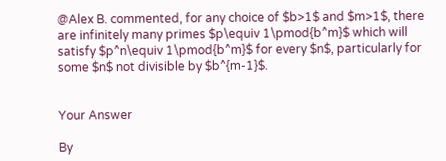@Alex B. commented, for any choice of $b>1$ and $m>1$, there are infinitely many primes $p\equiv 1\pmod{b^m}$ which will satisfy $p^n\equiv 1\pmod{b^m}$ for every $n$, particularly for some $n$ not divisible by $b^{m-1}$.


Your Answer

By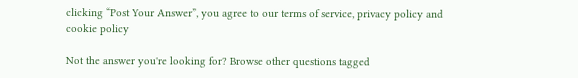clicking “Post Your Answer”, you agree to our terms of service, privacy policy and cookie policy

Not the answer you're looking for? Browse other questions tagged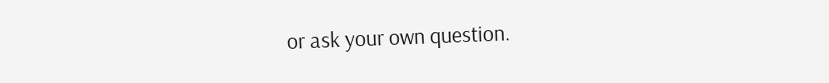or ask your own question.